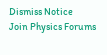Dismiss Notice
Join Physics Forums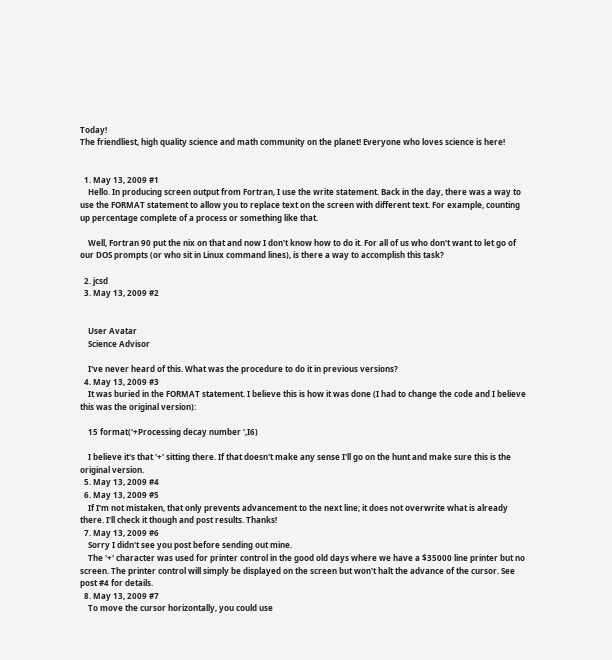Today!
The friendliest, high quality science and math community on the planet! Everyone who loves science is here!


  1. May 13, 2009 #1
    Hello. In producing screen output from Fortran, I use the write statement. Back in the day, there was a way to use the FORMAT statement to allow you to replace text on the screen with different text. For example, counting up percentage complete of a process or something like that.

    Well, Fortran 90 put the nix on that and now I don't know how to do it. For all of us who don't want to let go of our DOS prompts (or who sit in Linux command lines), is there a way to accomplish this task?

  2. jcsd
  3. May 13, 2009 #2


    User Avatar
    Science Advisor

    I've never heard of this. What was the procedure to do it in previous versions?
  4. May 13, 2009 #3
    It was buried in the FORMAT statement. I believe this is how it was done (I had to change the code and I believe this was the original version):

    15 format('+Processing decay number ',I6)

    I believe it's that '+' sitting there. If that doesn't make any sense I'll go on the hunt and make sure this is the original version.
  5. May 13, 2009 #4
  6. May 13, 2009 #5
    If I'm not mistaken, that only prevents advancement to the next line; it does not overwrite what is already there. I'll check it though and post results. Thanks!
  7. May 13, 2009 #6
    Sorry I didn't see you post before sending out mine.
    The '+' character was used for printer control in the good old days where we have a $35000 line printer but no screen. The printer control will simply be displayed on the screen but won't halt the advance of the cursor. See post #4 for details.
  8. May 13, 2009 #7
    To move the cursor horizontally, you could use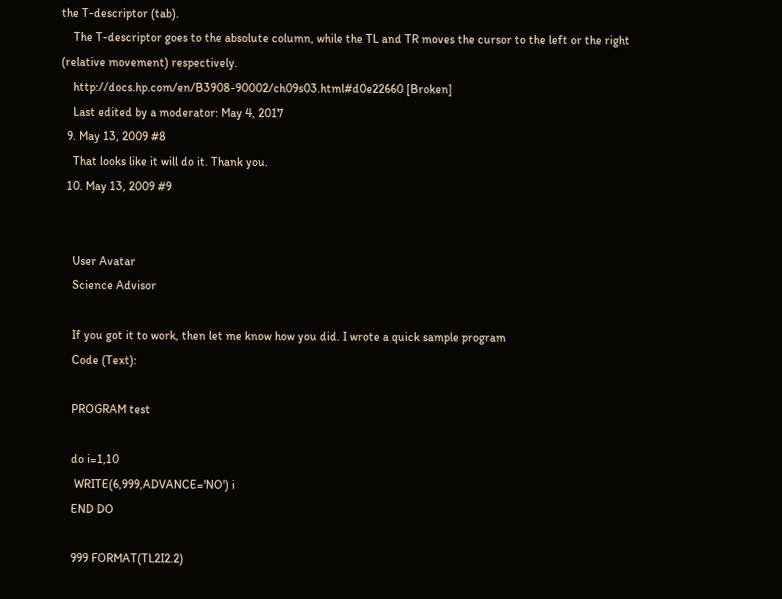the T-descriptor (tab).
    The T-descriptor goes to the absolute column, while the TL and TR moves the cursor to the left or the right (relative movement) respectively.
    http://docs.hp.com/en/B3908-90002/ch09s03.html#d0e22660 [Broken]
    Last edited by a moderator: May 4, 2017
  9. May 13, 2009 #8
    That looks like it will do it. Thank you.
  10. May 13, 2009 #9


    User Avatar
    Science Advisor

    If you got it to work, then let me know how you did. I wrote a quick sample program
    Code (Text):

    PROGRAM test

    do i=1,10
     WRITE(6,999,ADVANCE='NO') i
    END DO

    999 FORMAT(TL2I2.2)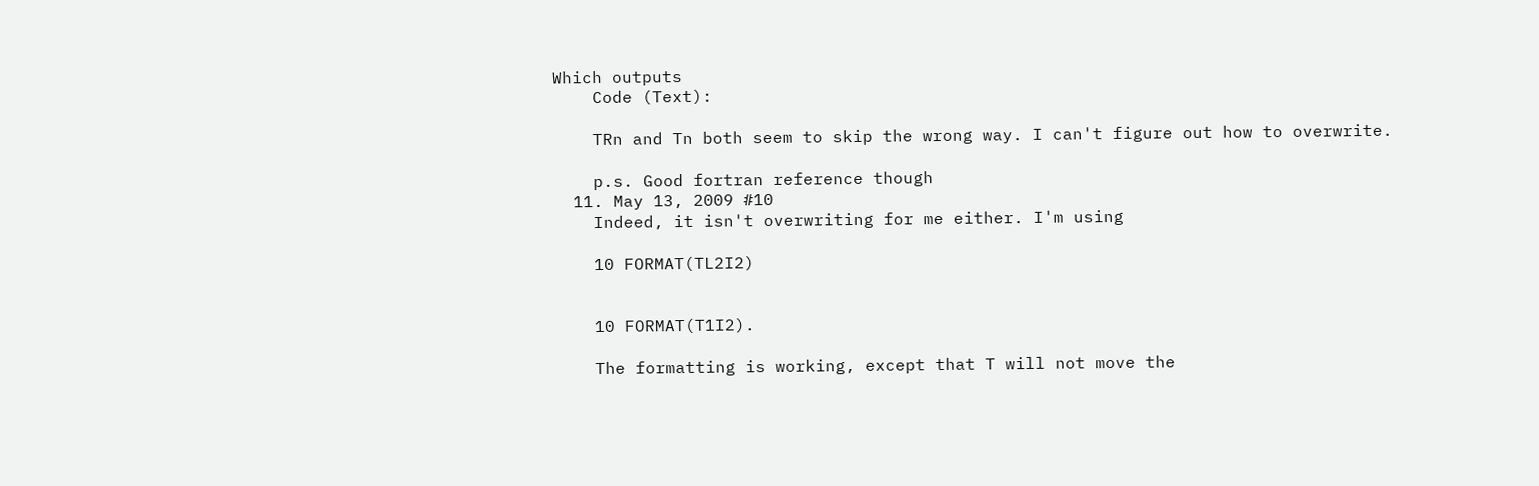Which outputs
    Code (Text):

    TRn and Tn both seem to skip the wrong way. I can't figure out how to overwrite.

    p.s. Good fortran reference though
  11. May 13, 2009 #10
    Indeed, it isn't overwriting for me either. I'm using

    10 FORMAT(TL2I2)


    10 FORMAT(T1I2).

    The formatting is working, except that T will not move the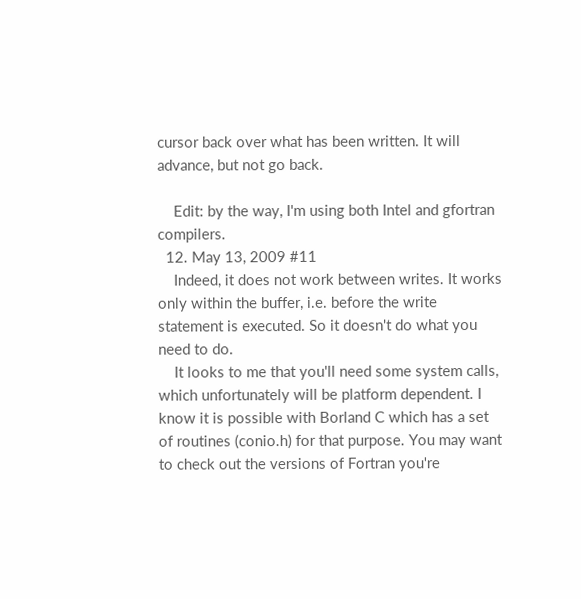cursor back over what has been written. It will advance, but not go back.

    Edit: by the way, I'm using both Intel and gfortran compilers.
  12. May 13, 2009 #11
    Indeed, it does not work between writes. It works only within the buffer, i.e. before the write statement is executed. So it doesn't do what you need to do.
    It looks to me that you'll need some system calls, which unfortunately will be platform dependent. I know it is possible with Borland C which has a set of routines (conio.h) for that purpose. You may want to check out the versions of Fortran you're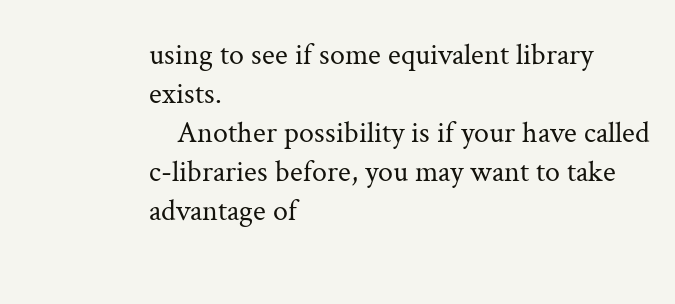using to see if some equivalent library exists.
    Another possibility is if your have called c-libraries before, you may want to take advantage of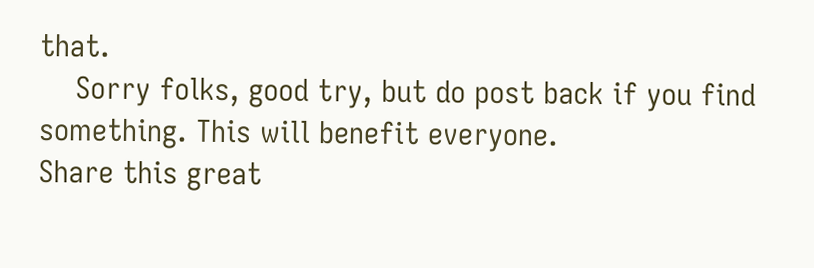that.
    Sorry folks, good try, but do post back if you find something. This will benefit everyone.
Share this great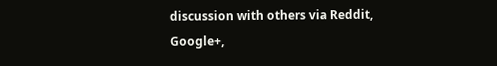discussion with others via Reddit, Google+,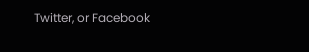Twitter, or Facebook